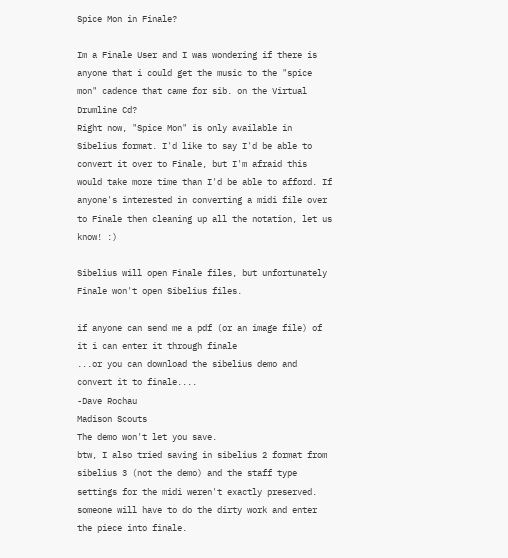Spice Mon in Finale?

Im a Finale User and I was wondering if there is anyone that i could get the music to the "spice mon" cadence that came for sib. on the Virtual Drumline Cd?
Right now, "Spice Mon" is only available in Sibelius format. I'd like to say I'd be able to convert it over to Finale, but I'm afraid this would take more time than I'd be able to afford. If anyone's interested in converting a midi file over to Finale then cleaning up all the notation, let us know! :)

Sibelius will open Finale files, but unfortunately Finale won't open Sibelius files.

if anyone can send me a pdf (or an image file) of it i can enter it through finale
...or you can download the sibelius demo and convert it to finale....
-Dave Rochau
Madison Scouts
The demo won't let you save.
btw, I also tried saving in sibelius 2 format from sibelius 3 (not the demo) and the staff type settings for the midi weren't exactly preserved. someone will have to do the dirty work and enter the piece into finale.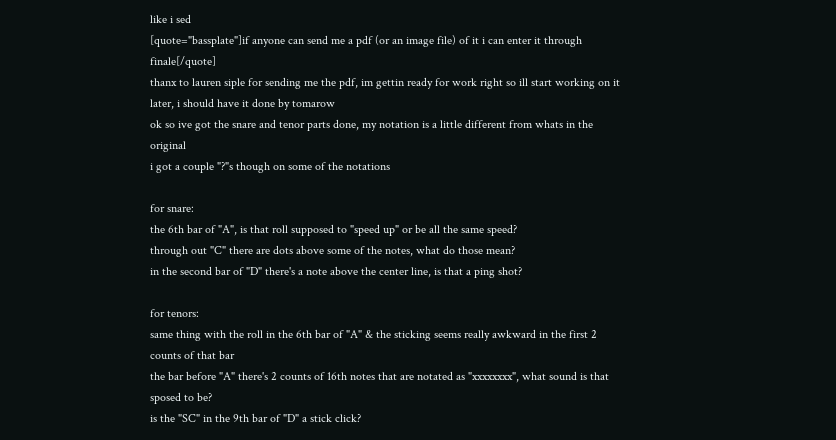like i sed
[quote="bassplate"]if anyone can send me a pdf (or an image file) of it i can enter it through finale[/quote]
thanx to lauren siple for sending me the pdf, im gettin ready for work right so ill start working on it later, i should have it done by tomarow
ok so ive got the snare and tenor parts done, my notation is a little different from whats in the original
i got a couple "?"s though on some of the notations

for snare:
the 6th bar of "A", is that roll supposed to "speed up" or be all the same speed?
through out "C" there are dots above some of the notes, what do those mean?
in the second bar of "D" there's a note above the center line, is that a ping shot?

for tenors:
same thing with the roll in the 6th bar of "A" & the sticking seems really awkward in the first 2 counts of that bar
the bar before "A" there's 2 counts of 16th notes that are notated as "xxxxxxxx", what sound is that sposed to be?
is the "SC" in the 9th bar of "D" a stick click?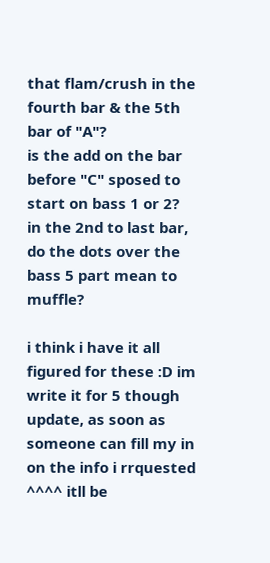that flam/crush in the fourth bar & the 5th bar of "A"?
is the add on the bar before "C" sposed to start on bass 1 or 2?
in the 2nd to last bar, do the dots over the bass 5 part mean to muffle?

i think i have it all figured for these :D im write it for 5 though
update, as soon as someone can fill my in on the info i rrquested ^^^^ itll be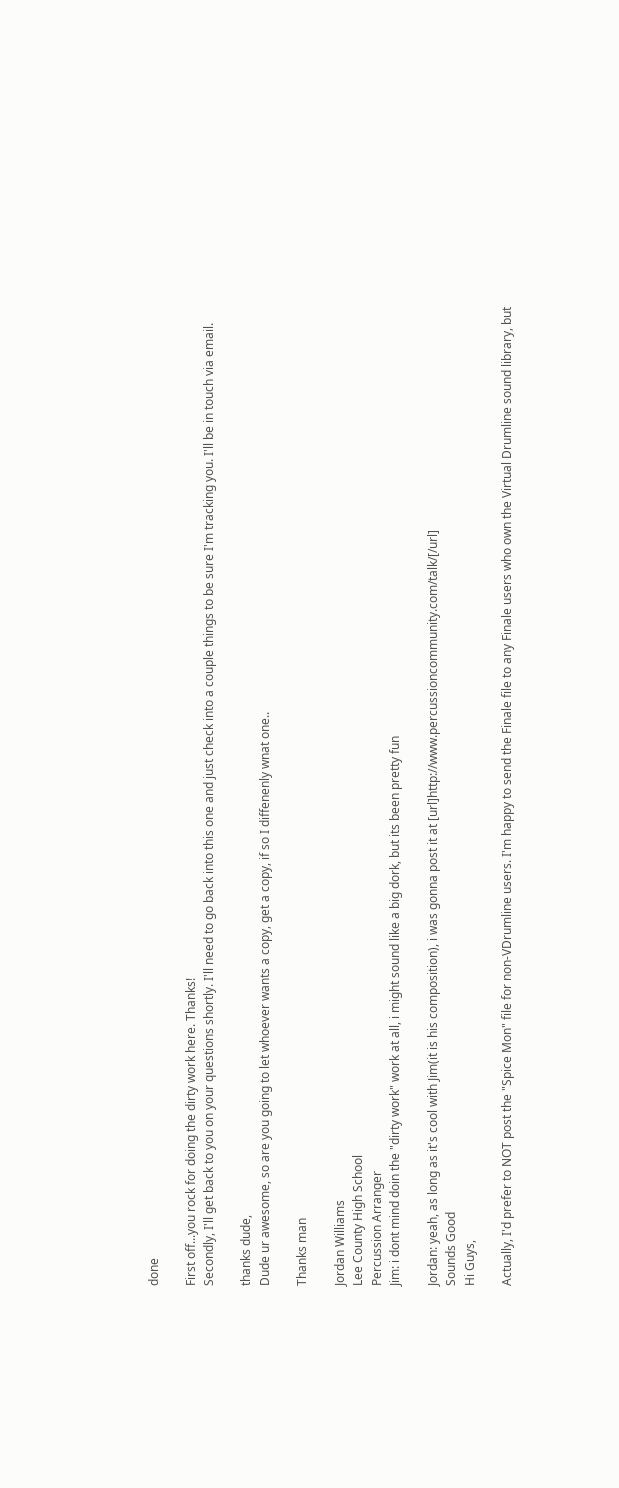done

First off...you rock for doing the dirty work here. Thanks!
Secondly, I'll get back to you on your questions shortly. I'll need to go back into this one and just check into a couple things to be sure I'm tracking you. I'll be in touch via email.

thanks dude,
Dude ur awesome, so are you going to let whoever wants a copy, get a copy, if so I diffenenly wnat one..

Thanks man

Jordan Williams
Lee County High School
Percussion Arranger
Jim: i dont mind doin the "dirty work" work at all, i might sound like a big dork, but its been pretty fun

Jordan: yeah, as long as it's cool with Jim(it is his composition), i was gonna post it at [url]http://www.percussioncommunity.com/talk/[/url]
Sounds Good
Hi Guys,

Actually, I'd prefer to NOT post the "Spice Mon" file for non-VDrumline users. I'm happy to send the Finale file to any Finale users who own the Virtual Drumline sound library, but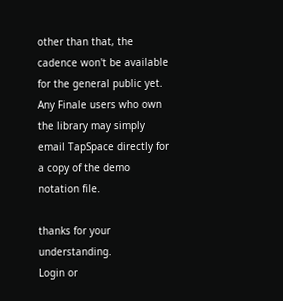other than that, the cadence won't be available for the general public yet. Any Finale users who own the library may simply email TapSpace directly for a copy of the demo notation file.

thanks for your understanding.
Login or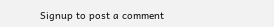Signup to post a comment